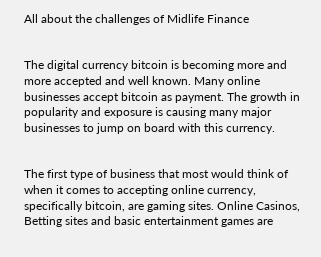All about the challenges of Midlife Finance


The digital currency bitcoin is becoming more and more accepted and well known. Many online businesses accept bitcoin as payment. The growth in popularity and exposure is causing many major businesses to jump on board with this currency.


The first type of business that most would think of when it comes to accepting online currency, specifically bitcoin, are gaming sites. Online Casinos, Betting sites and basic entertainment games are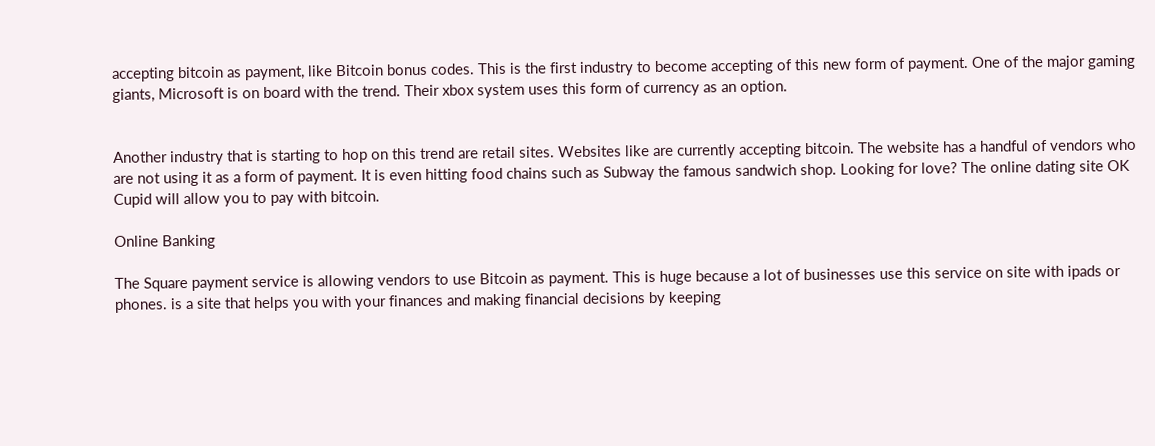accepting bitcoin as payment, like Bitcoin bonus codes. This is the first industry to become accepting of this new form of payment. One of the major gaming giants, Microsoft is on board with the trend. Their xbox system uses this form of currency as an option.


Another industry that is starting to hop on this trend are retail sites. Websites like are currently accepting bitcoin. The website has a handful of vendors who are not using it as a form of payment. It is even hitting food chains such as Subway the famous sandwich shop. Looking for love? The online dating site OK Cupid will allow you to pay with bitcoin.

Online Banking

The Square payment service is allowing vendors to use Bitcoin as payment. This is huge because a lot of businesses use this service on site with ipads or phones. is a site that helps you with your finances and making financial decisions by keeping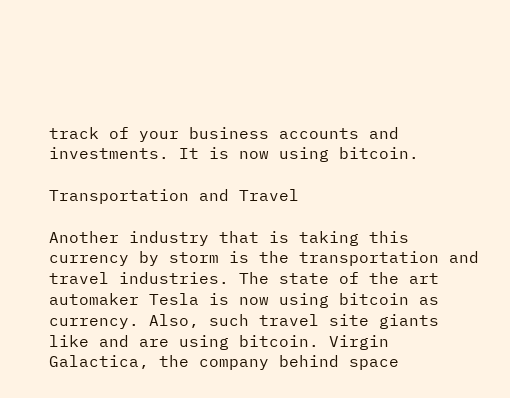track of your business accounts and investments. It is now using bitcoin.

Transportation and Travel

Another industry that is taking this currency by storm is the transportation and travel industries. The state of the art automaker Tesla is now using bitcoin as currency. Also, such travel site giants like and are using bitcoin. Virgin Galactica, the company behind space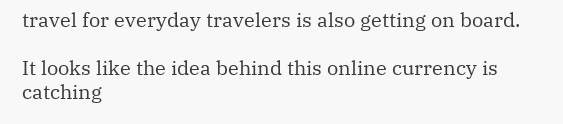travel for everyday travelers is also getting on board.

It looks like the idea behind this online currency is catching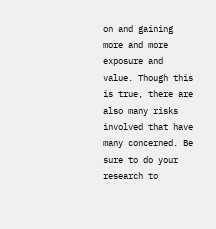on and gaining more and more exposure and value. Though this is true, there are also many risks involved that have many concerned. Be sure to do your research to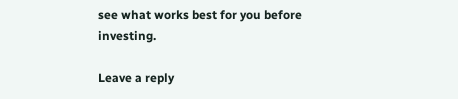see what works best for you before investing.

Leave a reply